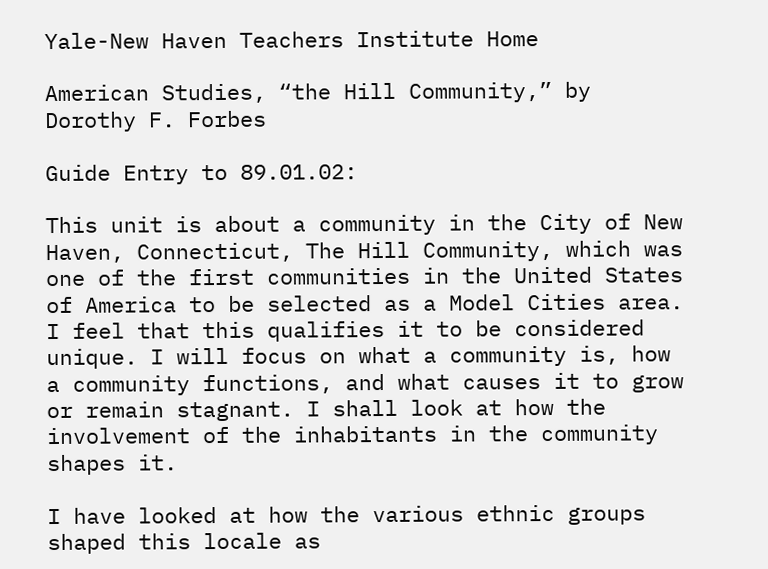Yale-New Haven Teachers Institute Home

American Studies, “the Hill Community,” by Dorothy F. Forbes

Guide Entry to 89.01.02:

This unit is about a community in the City of New Haven, Connecticut, The Hill Community, which was one of the first communities in the United States of America to be selected as a Model Cities area. I feel that this qualifies it to be considered unique. I will focus on what a community is, how a community functions, and what causes it to grow or remain stagnant. I shall look at how the involvement of the inhabitants in the community shapes it.

I have looked at how the various ethnic groups shaped this locale as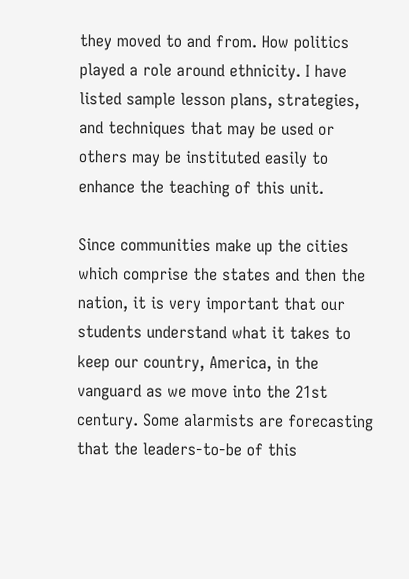they moved to and from. How politics played a role around ethnicity. I have listed sample lesson plans, strategies, and techniques that may be used or others may be instituted easily to enhance the teaching of this unit.

Since communities make up the cities which comprise the states and then the nation, it is very important that our students understand what it takes to keep our country, America, in the vanguard as we move into the 21st century. Some alarmists are forecasting that the leaders-to-be of this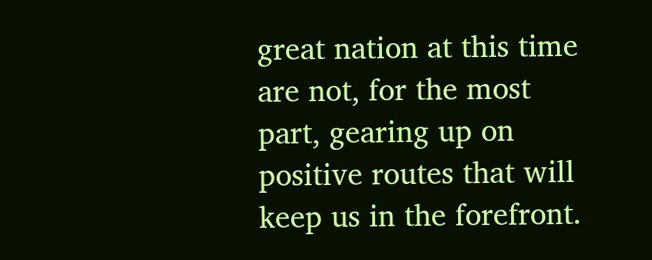great nation at this time are not, for the most part, gearing up on positive routes that will keep us in the forefront.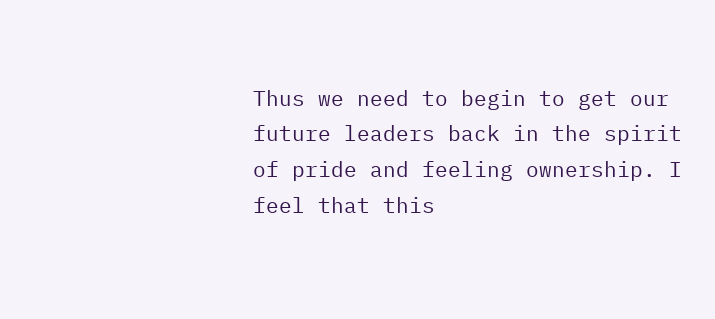Thus we need to begin to get our future leaders back in the spirit of pride and feeling ownership. I feel that this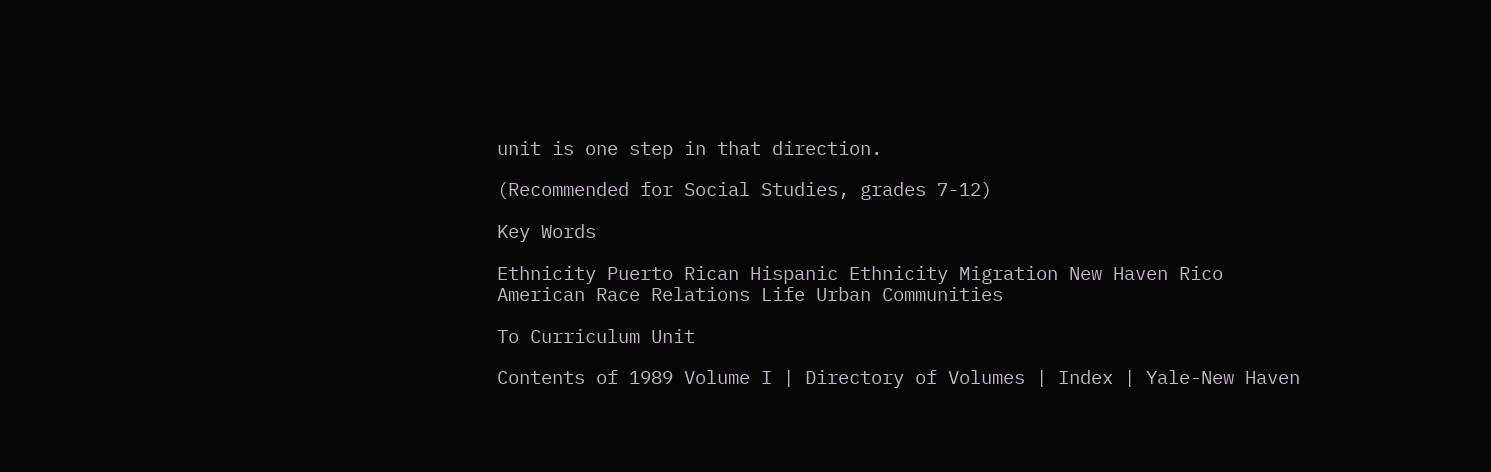unit is one step in that direction.

(Recommended for Social Studies, grades 7-12)

Key Words

Ethnicity Puerto Rican Hispanic Ethnicity Migration New Haven Rico American Race Relations Life Urban Communities

To Curriculum Unit

Contents of 1989 Volume I | Directory of Volumes | Index | Yale-New Haven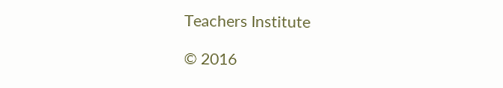Teachers Institute

© 2016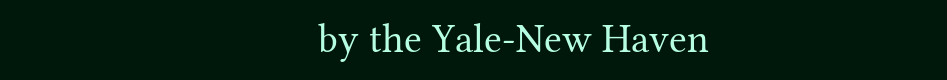by the Yale-New Haven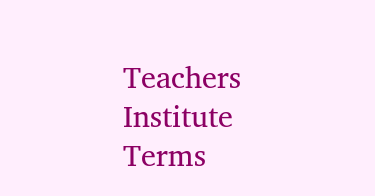Teachers Institute
Terms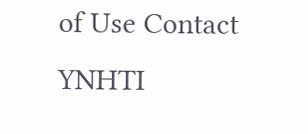of Use Contact YNHTI